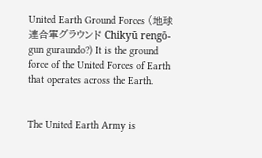United Earth Ground Forces (地球連合軍グラウンド Chikyū rengō-gun guraundo?) It is the ground force of the United Forces of Earth that operates across the Earth.


The United Earth Army is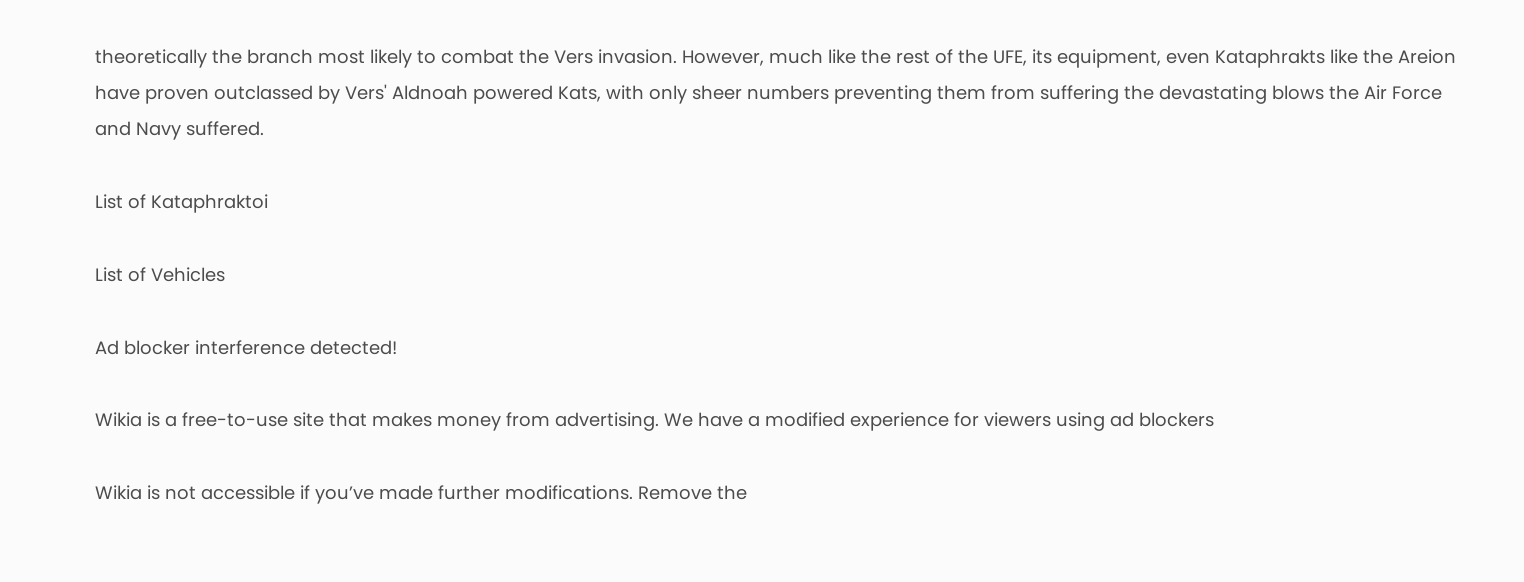theoretically the branch most likely to combat the Vers invasion. However, much like the rest of the UFE, its equipment, even Kataphrakts like the Areion have proven outclassed by Vers' Aldnoah powered Kats, with only sheer numbers preventing them from suffering the devastating blows the Air Force and Navy suffered.

List of Kataphraktoi

List of Vehicles

Ad blocker interference detected!

Wikia is a free-to-use site that makes money from advertising. We have a modified experience for viewers using ad blockers

Wikia is not accessible if you’ve made further modifications. Remove the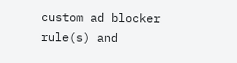custom ad blocker rule(s) and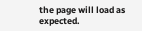the page will load as expected.